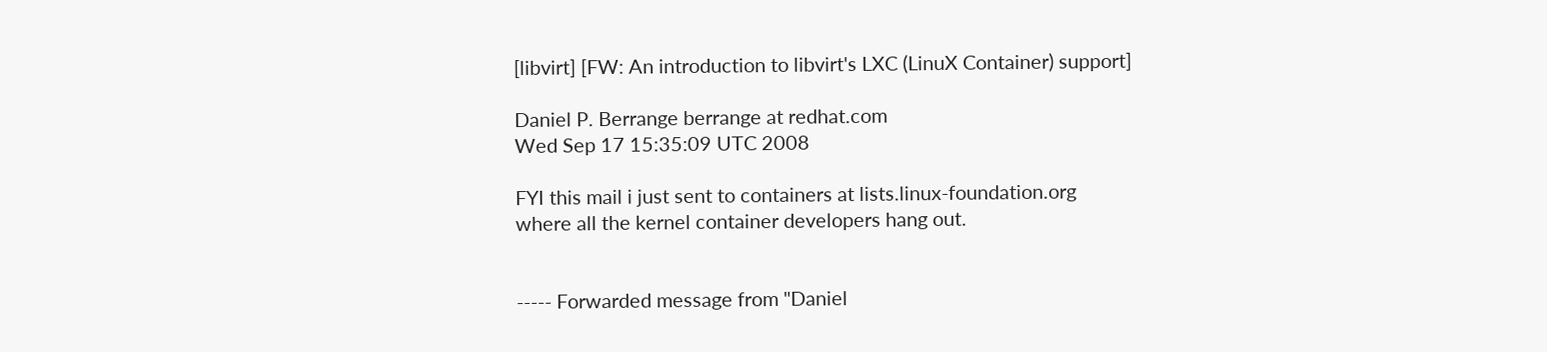[libvirt] [FW: An introduction to libvirt's LXC (LinuX Container) support]

Daniel P. Berrange berrange at redhat.com
Wed Sep 17 15:35:09 UTC 2008

FYI this mail i just sent to containers at lists.linux-foundation.org
where all the kernel container developers hang out.


----- Forwarded message from "Daniel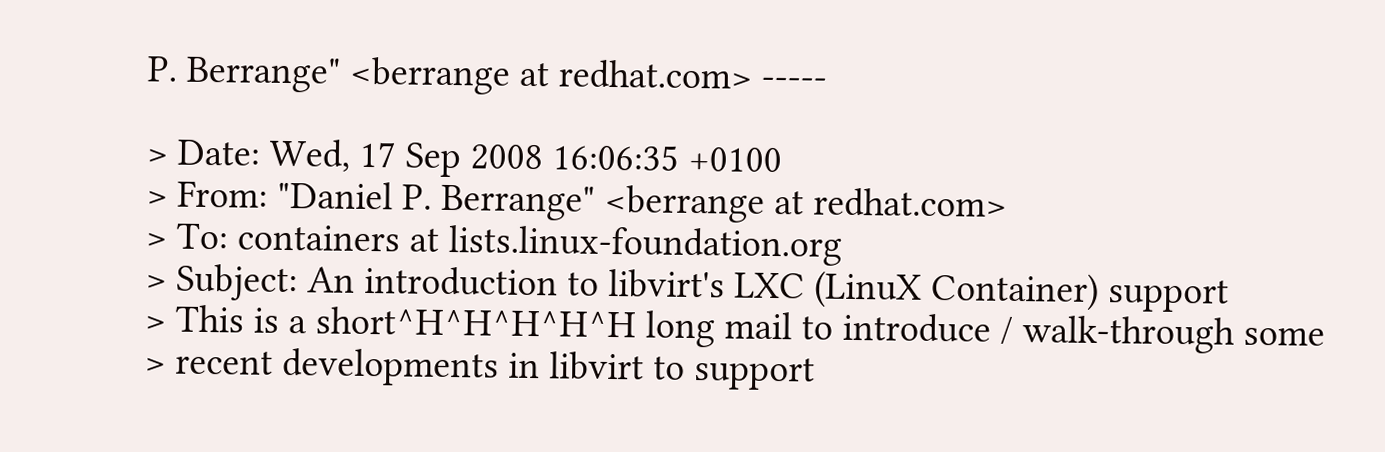P. Berrange" <berrange at redhat.com> -----

> Date: Wed, 17 Sep 2008 16:06:35 +0100
> From: "Daniel P. Berrange" <berrange at redhat.com>
> To: containers at lists.linux-foundation.org
> Subject: An introduction to libvirt's LXC (LinuX Container) support
> This is a short^H^H^H^H^H long mail to introduce / walk-through some
> recent developments in libvirt to support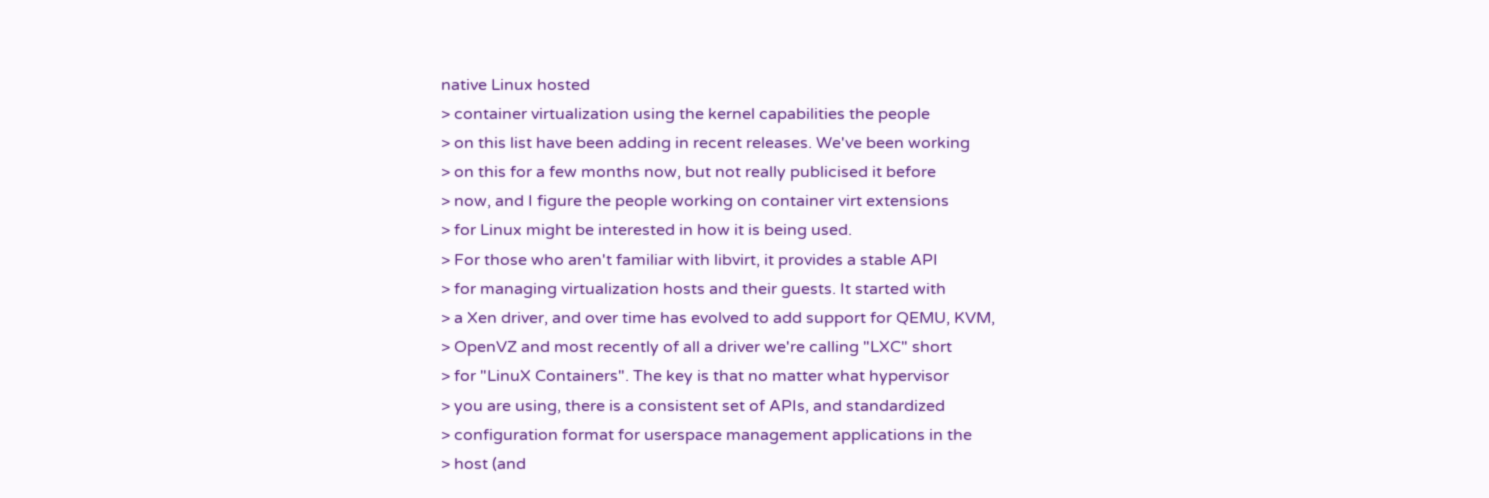native Linux hosted
> container virtualization using the kernel capabilities the people
> on this list have been adding in recent releases. We've been working
> on this for a few months now, but not really publicised it before
> now, and I figure the people working on container virt extensions
> for Linux might be interested in how it is being used.
> For those who aren't familiar with libvirt, it provides a stable API
> for managing virtualization hosts and their guests. It started with
> a Xen driver, and over time has evolved to add support for QEMU, KVM,
> OpenVZ and most recently of all a driver we're calling "LXC" short
> for "LinuX Containers". The key is that no matter what hypervisor
> you are using, there is a consistent set of APIs, and standardized
> configuration format for userspace management applications in the
> host (and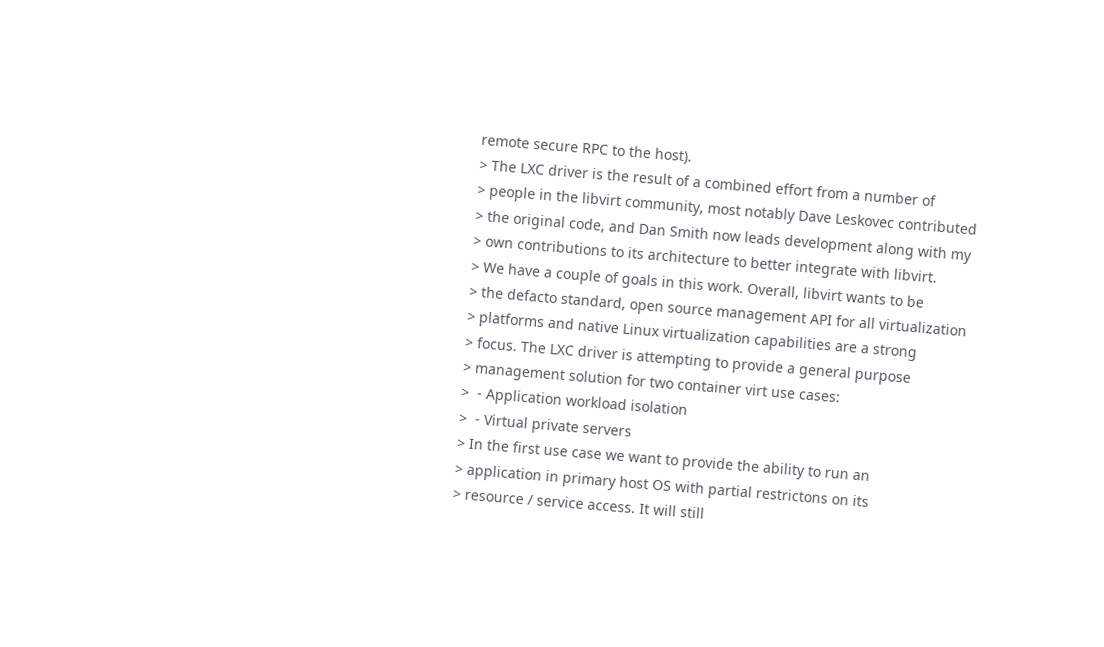remote secure RPC to the host).
> The LXC driver is the result of a combined effort from a number of
> people in the libvirt community, most notably Dave Leskovec contributed
> the original code, and Dan Smith now leads development along with my
> own contributions to its architecture to better integrate with libvirt.
> We have a couple of goals in this work. Overall, libvirt wants to be
> the defacto standard, open source management API for all virtualization
> platforms and native Linux virtualization capabilities are a strong
> focus. The LXC driver is attempting to provide a general purpose
> management solution for two container virt use cases:
>  - Application workload isolation
>  - Virtual private servers
> In the first use case we want to provide the ability to run an
> application in primary host OS with partial restrictons on its
> resource / service access. It will still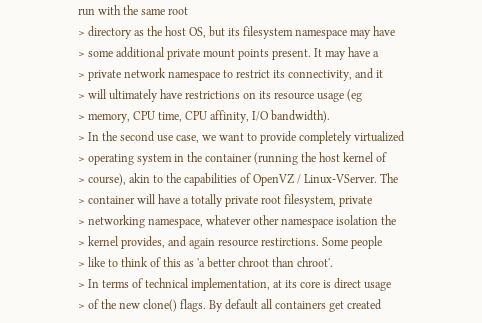run with the same root
> directory as the host OS, but its filesystem namespace may have
> some additional private mount points present. It may have a
> private network namespace to restrict its connectivity, and it
> will ultimately have restrictions on its resource usage (eg
> memory, CPU time, CPU affinity, I/O bandwidth).
> In the second use case, we want to provide completely virtualized
> operating system in the container (running the host kernel of
> course), akin to the capabilities of OpenVZ / Linux-VServer. The
> container will have a totally private root filesystem, private
> networking namespace, whatever other namespace isolation the
> kernel provides, and again resource restirctions. Some people
> like to think of this as 'a better chroot than chroot'.
> In terms of technical implementation, at its core is direct usage
> of the new clone() flags. By default all containers get created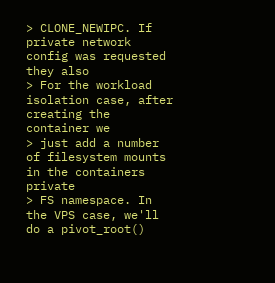> CLONE_NEWIPC. If private network config was requested they also
> For the workload isolation case, after creating the container we
> just add a number of filesystem mounts in the containers private
> FS namespace. In the VPS case, we'll do a pivot_root()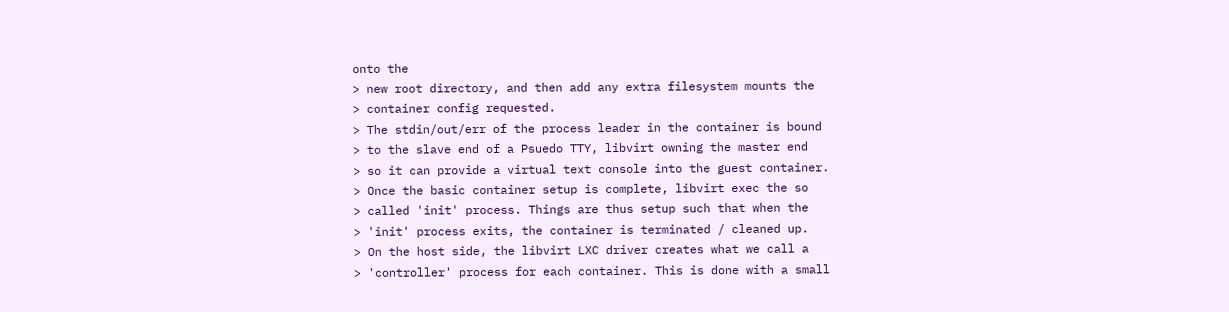onto the
> new root directory, and then add any extra filesystem mounts the
> container config requested.
> The stdin/out/err of the process leader in the container is bound
> to the slave end of a Psuedo TTY, libvirt owning the master end
> so it can provide a virtual text console into the guest container.
> Once the basic container setup is complete, libvirt exec the so
> called 'init' process. Things are thus setup such that when the
> 'init' process exits, the container is terminated / cleaned up.
> On the host side, the libvirt LXC driver creates what we call a
> 'controller' process for each container. This is done with a small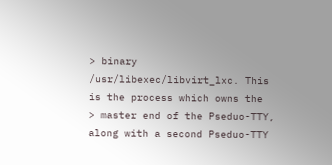> binary /usr/libexec/libvirt_lxc. This is the process which owns the
> master end of the Pseduo-TTY, along with a second Pseduo-TTY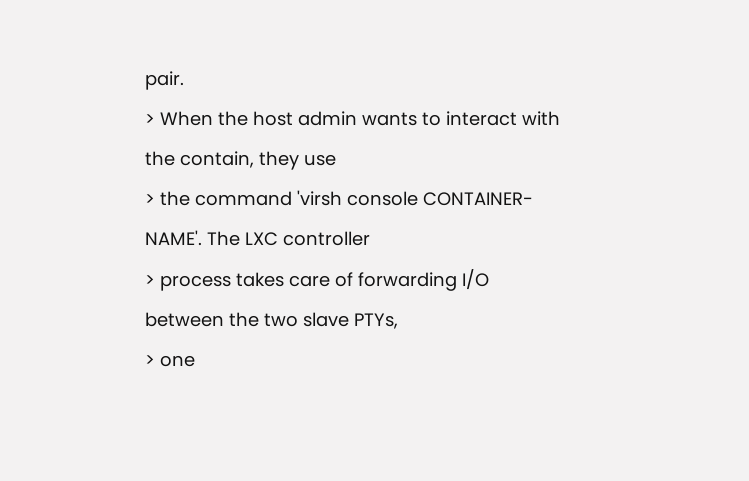pair.
> When the host admin wants to interact with the contain, they use
> the command 'virsh console CONTAINER-NAME'. The LXC controller
> process takes care of forwarding I/O between the two slave PTYs,
> one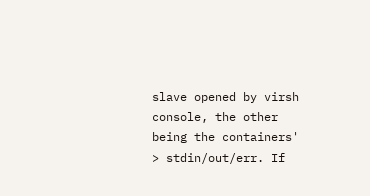slave opened by virsh console, the other being the containers'
> stdin/out/err. If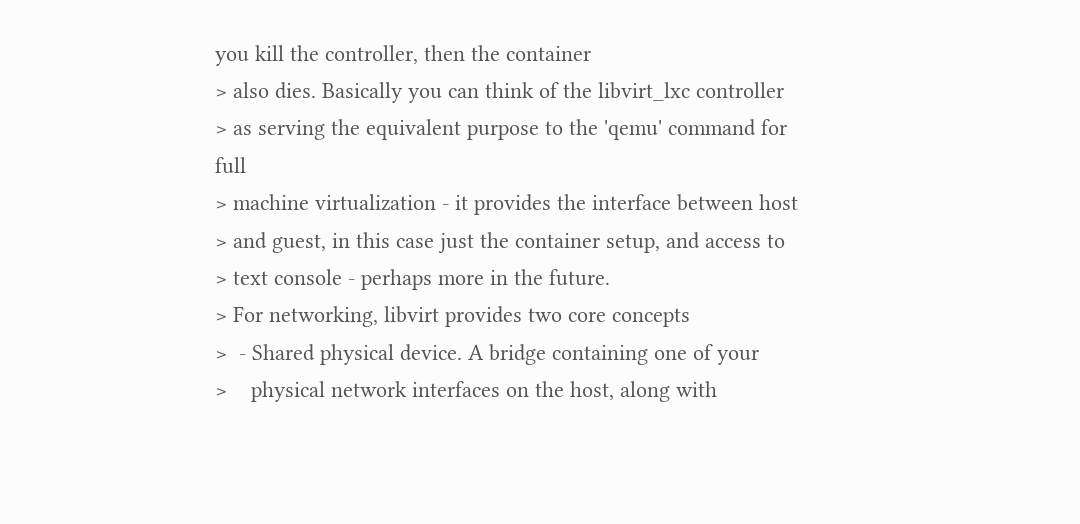you kill the controller, then the container
> also dies. Basically you can think of the libvirt_lxc controller
> as serving the equivalent purpose to the 'qemu' command for full
> machine virtualization - it provides the interface between host
> and guest, in this case just the container setup, and access to
> text console - perhaps more in the future.
> For networking, libvirt provides two core concepts
>  - Shared physical device. A bridge containing one of your
>    physical network interfaces on the host, along with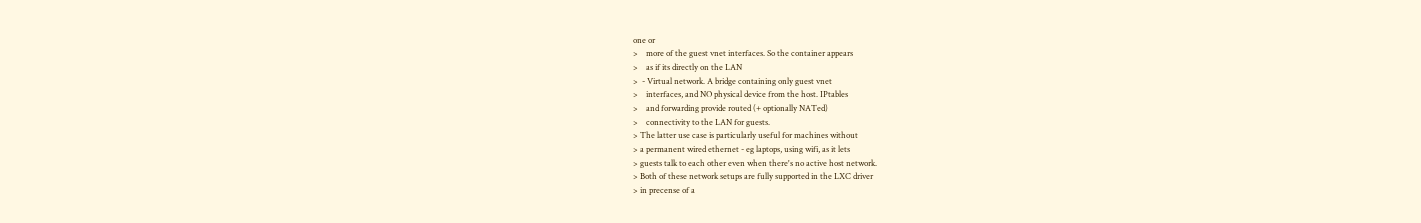one or
>    more of the guest vnet interfaces. So the container appears
>    as if its directly on the LAN
>  - Virtual network. A bridge containing only guest vnet
>    interfaces, and NO physical device from the host. IPtables
>    and forwarding provide routed (+ optionally NATed)
>    connectivity to the LAN for guests.
> The latter use case is particularly useful for machines without
> a permanent wired ethernet - eg laptops, using wifi, as it lets
> guests talk to each other even when there's no active host network.
> Both of these network setups are fully supported in the LXC driver
> in precense of a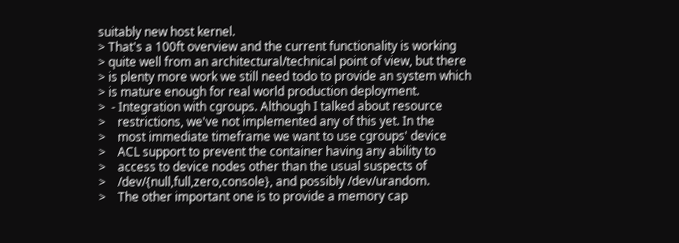suitably new host kernel.
> That's a 100ft overview and the current functionality is working
> quite well from an architectural/technical point of view, but there
> is plenty more work we still need todo to provide an system which
> is mature enough for real world production deployment.
>  - Integration with cgroups. Although I talked about resource
>    restrictions, we've not implemented any of this yet. In the
>    most immediate timeframe we want to use cgroups' device
>    ACL support to prevent the container having any ability to
>    access to device nodes other than the usual suspects of
>    /dev/{null,full,zero,console}, and possibly /dev/urandom.
>    The other important one is to provide a memory cap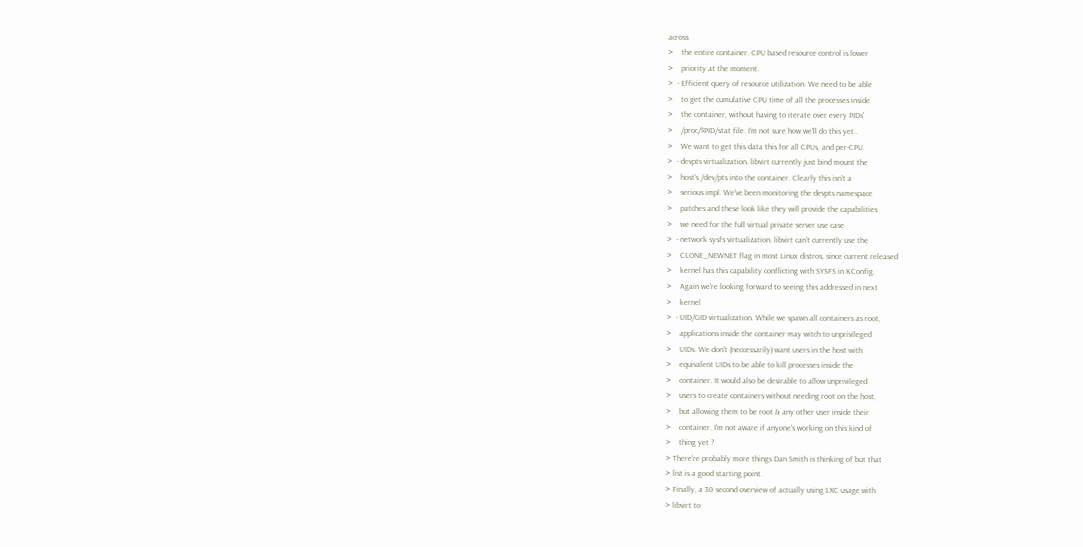across
>    the entire container. CPU based resource control is lower
>    priority at the moment.
>  - Efficient query of resource utilization. We need to be able
>    to get the cumulative CPU time of all the processes inside
>    the container, without having to iterate over every PIDs'
>    /proc/$PID/stat file. I'm not sure how we'll do this yet..
>    We want to get this data this for all CPUs, and per-CPU.
>  - devpts virtualization. libvirt currently just bind mount the
>    host's /dev/pts into the container. Clearly this isn't a
>    serious impl. We've been monitoring the devpts namespace
>    patches and these look like they will provide the capabilities
>    we need for the full virtual private server use case
>  - network sysfs virtualization. libvirt can't currently use the
>    CLONE_NEWNET flag in most Linux distros, since current released
>    kernel has this capability conflicting with SYSFS in KConfig.
>    Again we're looking forward to seeing this addressed in next
>    kernel
>  - UID/GID virtualization. While we spawn all containers as root,
>    applications inside the container may witch to unprivileged
>    UIDs. We don't (neccessarily) want users in the host with
>    equivalent UIDs to be able to kill processes inside the
>    container. It would also be desirable to allow unprivileged
>    users to create containers without needing root on the host,
>    but allowing them to be root & any other user inside their
>    container. I'm not aware if anyone's working on this kind of
>    thing yet ?
> There're probably more things Dan Smith is thinking of but that
> list is a good starting point.
> Finally, a 30 second overview of actually using LXC usage with
> libvirt to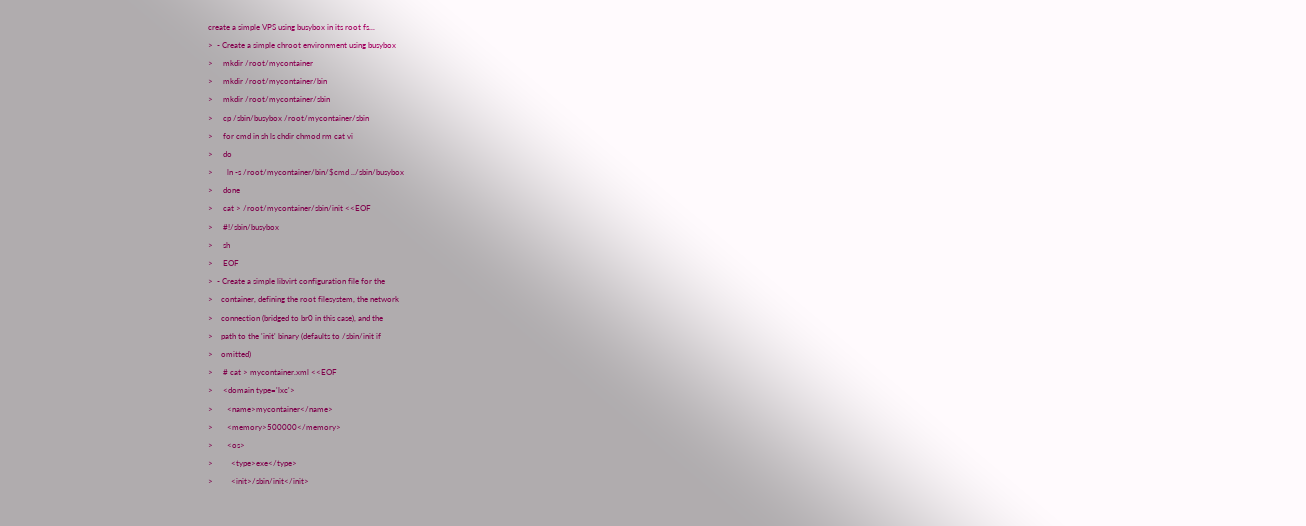create a simple VPS using busybox in its root fs...
>  - Create a simple chroot environment using busybox
>     mkdir /root/mycontainer
>     mkdir /root/mycontainer/bin
>     mkdir /root/mycontainer/sbin
>     cp /sbin/busybox /root/mycontainer/sbin
>     for cmd in sh ls chdir chmod rm cat vi
>     do
>       ln -s /root/mycontainer/bin/$cmd ../sbin/busybox
>     done
>     cat > /root/mycontainer/sbin/init <<EOF
>     #!/sbin/busybox
>     sh
>     EOF
>  - Create a simple libvirt configuration file for the
>    container, defining the root filesystem, the network
>    connection (bridged to br0 in this case), and the
>    path to the 'init' binary (defaults to /sbin/init if
>    omitted)
>     # cat > mycontainer.xml <<EOF
>     <domain type='lxc'>
>       <name>mycontainer</name>
>       <memory>500000</memory>
>       <os>
>         <type>exe</type>
>         <init>/sbin/init</init>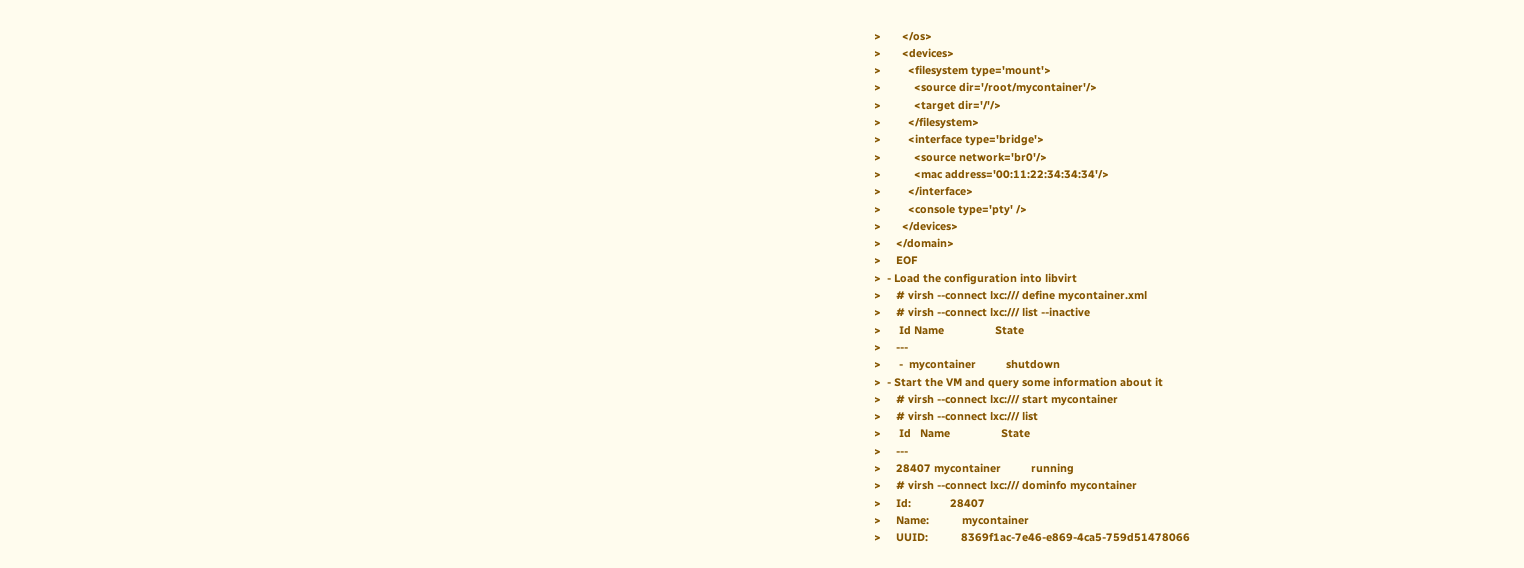>       </os>
>       <devices>
>         <filesystem type='mount'>
>           <source dir='/root/mycontainer'/>
>           <target dir='/'/>
>         </filesystem>
>         <interface type='bridge'>
>           <source network='br0'/>
>           <mac address='00:11:22:34:34:34'/>
>         </interface>
>         <console type='pty' />
>       </devices>
>     </domain>
>     EOF
>  - Load the configuration into libvirt
>     # virsh --connect lxc:/// define mycontainer.xml
>     # virsh --connect lxc:/// list --inactive
>      Id Name                 State
>     ---
>      -  mycontainer          shutdown
>  - Start the VM and query some information about it
>     # virsh --connect lxc:/// start mycontainer
>     # virsh --connect lxc:/// list
>      Id   Name                 State
>     ---
>     28407 mycontainer          running
>     # virsh --connect lxc:/// dominfo mycontainer
>     Id:             28407
>     Name:           mycontainer
>     UUID:           8369f1ac-7e46-e869-4ca5-759d51478066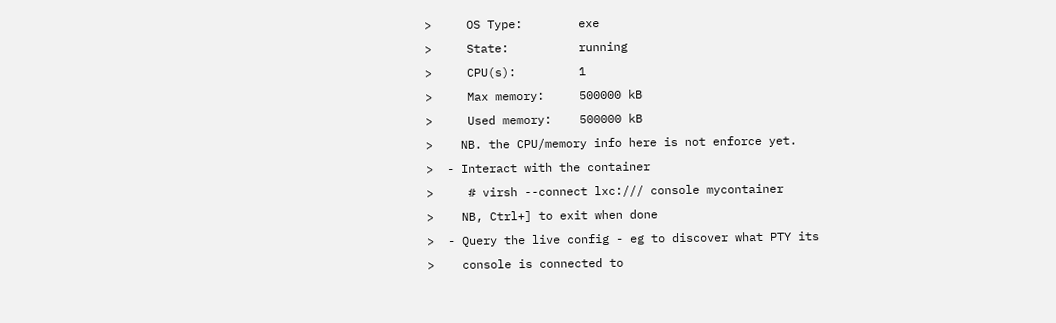>     OS Type:        exe
>     State:          running
>     CPU(s):         1
>     Max memory:     500000 kB
>     Used memory:    500000 kB
>    NB. the CPU/memory info here is not enforce yet.
>  - Interact with the container
>     # virsh --connect lxc:/// console mycontainer
>    NB, Ctrl+] to exit when done
>  - Query the live config - eg to discover what PTY its
>    console is connected to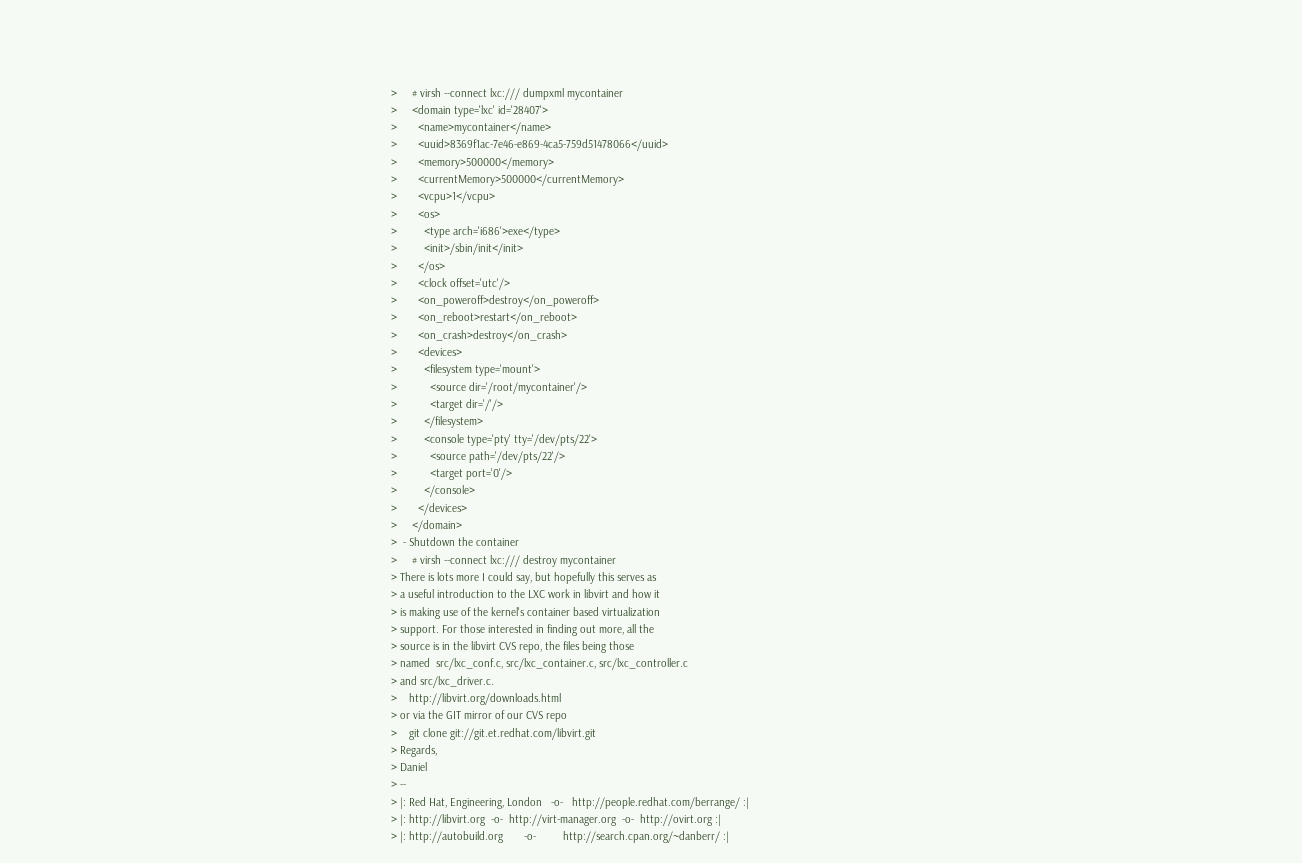>     # virsh --connect lxc:/// dumpxml mycontainer
>     <domain type='lxc' id='28407'>
>       <name>mycontainer</name>
>       <uuid>8369f1ac-7e46-e869-4ca5-759d51478066</uuid>
>       <memory>500000</memory>
>       <currentMemory>500000</currentMemory>
>       <vcpu>1</vcpu>
>       <os>
>         <type arch='i686'>exe</type>
>         <init>/sbin/init</init>
>       </os>
>       <clock offset='utc'/>
>       <on_poweroff>destroy</on_poweroff>
>       <on_reboot>restart</on_reboot>
>       <on_crash>destroy</on_crash>
>       <devices>
>         <filesystem type='mount'>
>           <source dir='/root/mycontainer'/>
>           <target dir='/'/>
>         </filesystem>
>         <console type='pty' tty='/dev/pts/22'>
>           <source path='/dev/pts/22'/>
>           <target port='0'/>
>         </console>
>       </devices>
>     </domain>
>  - Shutdown the container
>     # virsh --connect lxc:/// destroy mycontainer
> There is lots more I could say, but hopefully this serves as
> a useful introduction to the LXC work in libvirt and how it
> is making use of the kernel's container based virtualization
> support. For those interested in finding out more, all the
> source is in the libvirt CVS repo, the files being those
> named  src/lxc_conf.c, src/lxc_container.c, src/lxc_controller.c
> and src/lxc_driver.c.
>    http://libvirt.org/downloads.html
> or via the GIT mirror of our CVS repo
>    git clone git://git.et.redhat.com/libvirt.git
> Regards,
> Daniel
> --
> |: Red Hat, Engineering, London   -o-   http://people.redhat.com/berrange/ :|
> |: http://libvirt.org  -o-  http://virt-manager.org  -o-  http://ovirt.org :|
> |: http://autobuild.org       -o-         http://search.cpan.org/~danberr/ :|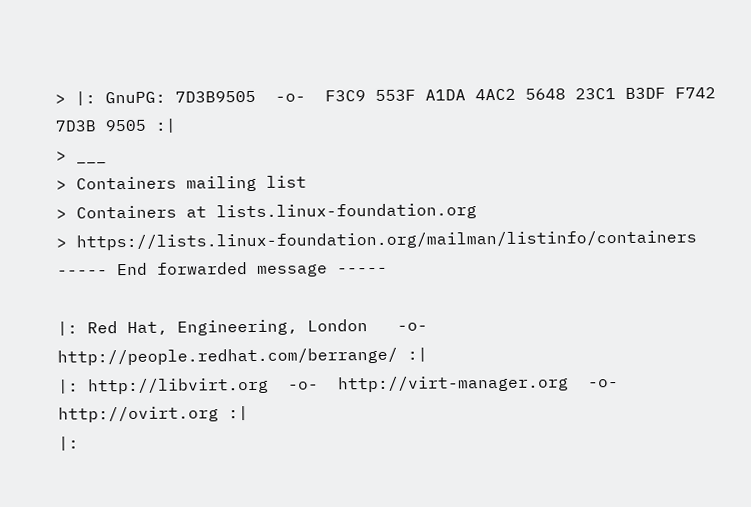> |: GnuPG: 7D3B9505  -o-  F3C9 553F A1DA 4AC2 5648 23C1 B3DF F742 7D3B 9505 :|
> ___
> Containers mailing list
> Containers at lists.linux-foundation.org
> https://lists.linux-foundation.org/mailman/listinfo/containers
----- End forwarded message -----

|: Red Hat, Engineering, London   -o-   http://people.redhat.com/berrange/ :|
|: http://libvirt.org  -o-  http://virt-manager.org  -o-  http://ovirt.org :|
|: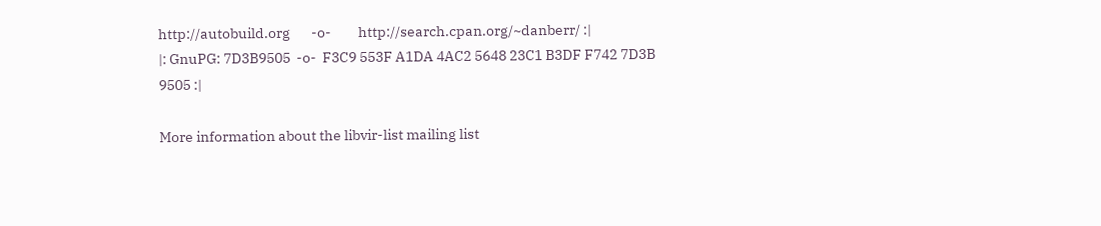http://autobuild.org       -o-         http://search.cpan.org/~danberr/ :|
|: GnuPG: 7D3B9505  -o-  F3C9 553F A1DA 4AC2 5648 23C1 B3DF F742 7D3B 9505 :|

More information about the libvir-list mailing list